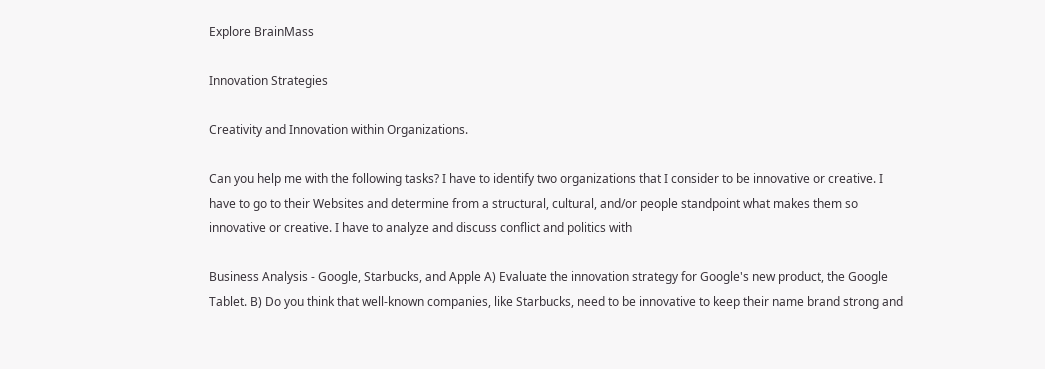Explore BrainMass

Innovation Strategies

Creativity and Innovation within Organizations.

Can you help me with the following tasks? I have to identify two organizations that I consider to be innovative or creative. I have to go to their Websites and determine from a structural, cultural, and/or people standpoint what makes them so innovative or creative. I have to analyze and discuss conflict and politics with

Business Analysis - Google, Starbucks, and Apple A) Evaluate the innovation strategy for Google's new product, the Google Tablet. B) Do you think that well-known companies, like Starbucks, need to be innovative to keep their name brand strong and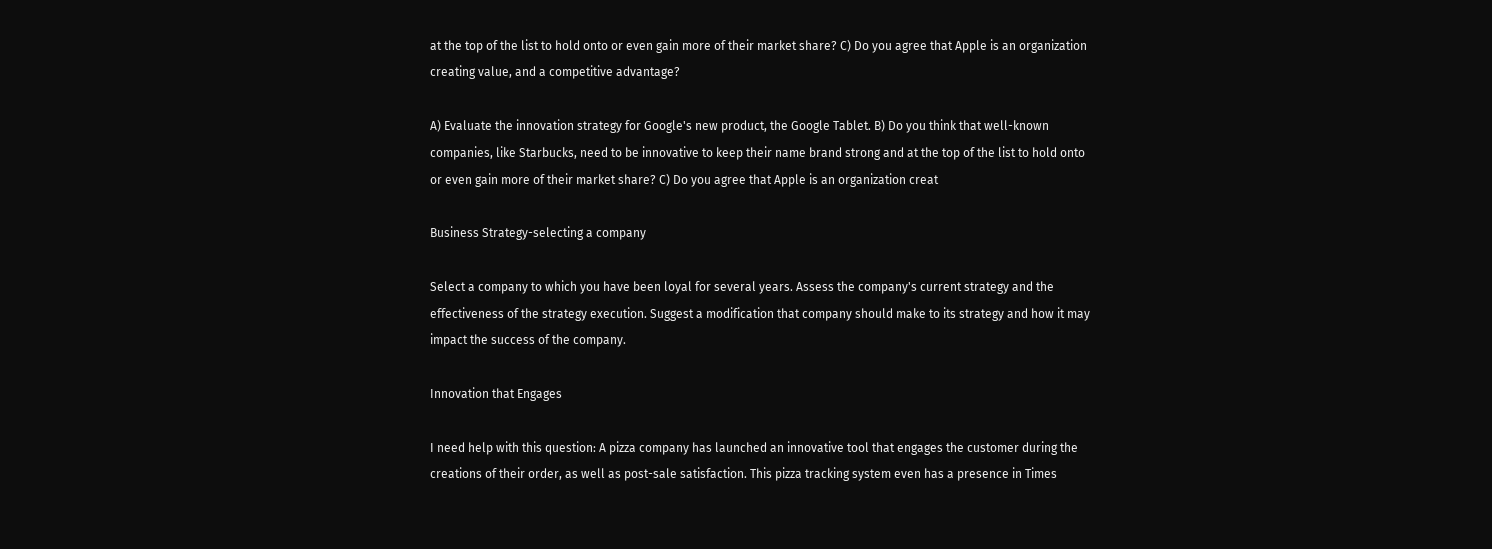at the top of the list to hold onto or even gain more of their market share? C) Do you agree that Apple is an organization creating value, and a competitive advantage?

A) Evaluate the innovation strategy for Google's new product, the Google Tablet. B) Do you think that well-known companies, like Starbucks, need to be innovative to keep their name brand strong and at the top of the list to hold onto or even gain more of their market share? C) Do you agree that Apple is an organization creat

Business Strategy-selecting a company

Select a company to which you have been loyal for several years. Assess the company's current strategy and the effectiveness of the strategy execution. Suggest a modification that company should make to its strategy and how it may impact the success of the company.

Innovation that Engages

I need help with this question: A pizza company has launched an innovative tool that engages the customer during the creations of their order, as well as post-sale satisfaction. This pizza tracking system even has a presence in Times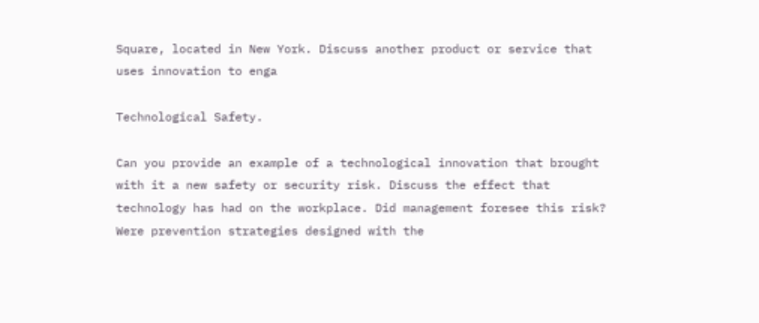Square, located in New York. Discuss another product or service that uses innovation to enga

Technological Safety.

Can you provide an example of a technological innovation that brought with it a new safety or security risk. Discuss the effect that technology has had on the workplace. Did management foresee this risk? Were prevention strategies designed with the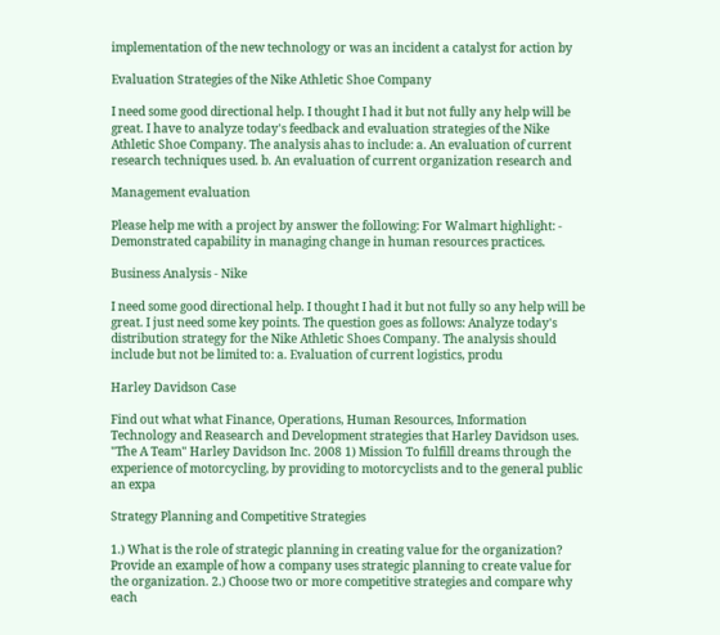implementation of the new technology or was an incident a catalyst for action by

Evaluation Strategies of the Nike Athletic Shoe Company

I need some good directional help. I thought I had it but not fully any help will be great. I have to analyze today's feedback and evaluation strategies of the Nike Athletic Shoe Company. The analysis ahas to include: a. An evaluation of current research techniques used. b. An evaluation of current organization research and

Management evaluation

Please help me with a project by answer the following: For Walmart highlight: - Demonstrated capability in managing change in human resources practices.

Business Analysis - Nike

I need some good directional help. I thought I had it but not fully so any help will be great. I just need some key points. The question goes as follows: Analyze today's distribution strategy for the Nike Athletic Shoes Company. The analysis should include but not be limited to: a. Evaluation of current logistics, produ

Harley Davidson Case

Find out what what Finance, Operations, Human Resources, Information Technology and Reasearch and Development strategies that Harley Davidson uses. "The A Team" Harley Davidson Inc. 2008 1) Mission To fulfill dreams through the experience of motorcycling, by providing to motorcyclists and to the general public an expa

Strategy Planning and Competitive Strategies

1.) What is the role of strategic planning in creating value for the organization? Provide an example of how a company uses strategic planning to create value for the organization. 2.) Choose two or more competitive strategies and compare why each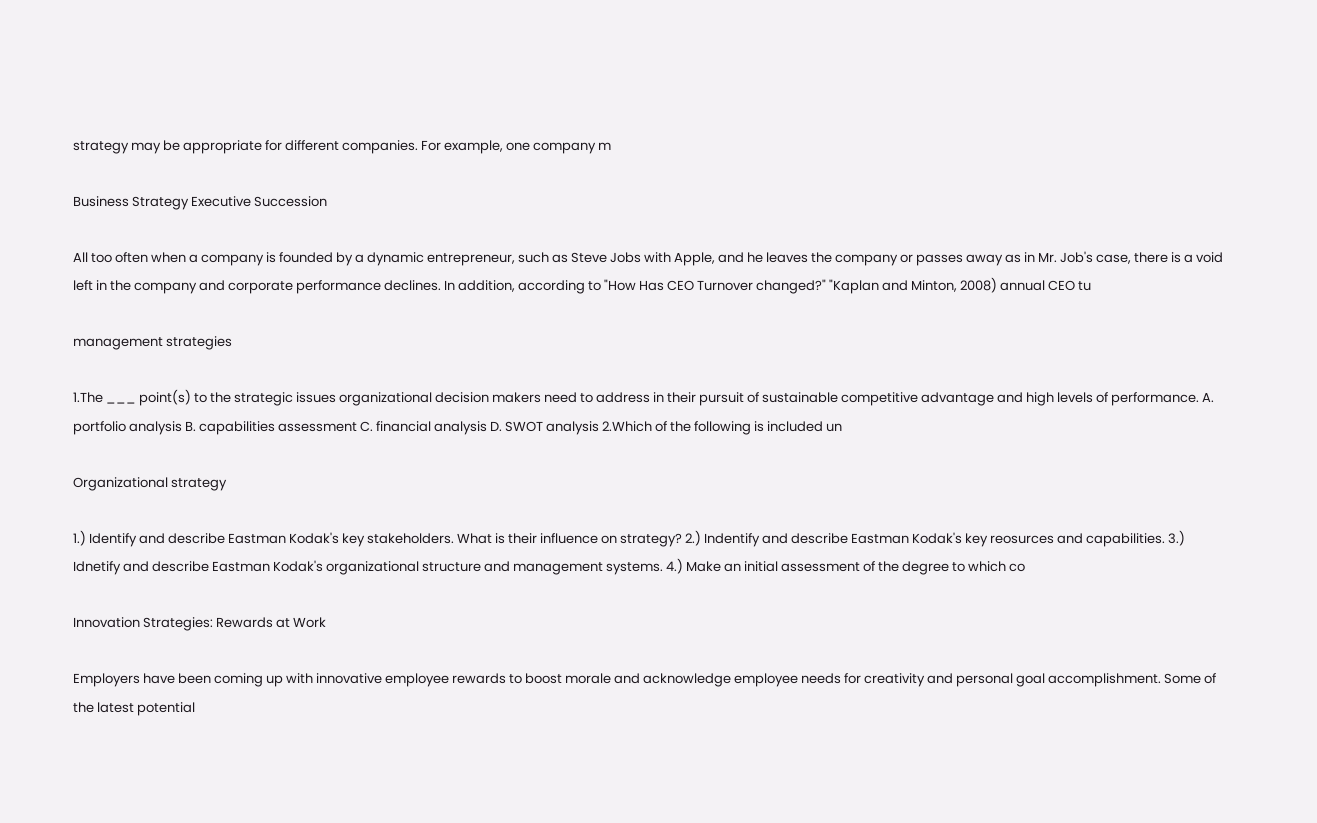strategy may be appropriate for different companies. For example, one company m

Business Strategy Executive Succession

All too often when a company is founded by a dynamic entrepreneur, such as Steve Jobs with Apple, and he leaves the company or passes away as in Mr. Job's case, there is a void left in the company and corporate performance declines. In addition, according to "How Has CEO Turnover changed?" "Kaplan and Minton, 2008) annual CEO tu

management strategies

1.The ___ point(s) to the strategic issues organizational decision makers need to address in their pursuit of sustainable competitive advantage and high levels of performance. A. portfolio analysis B. capabilities assessment C. financial analysis D. SWOT analysis 2.Which of the following is included un

Organizational strategy

1.) Identify and describe Eastman Kodak's key stakeholders. What is their influence on strategy? 2.) Indentify and describe Eastman Kodak's key reosurces and capabilities. 3.) Idnetify and describe Eastman Kodak's organizational structure and management systems. 4.) Make an initial assessment of the degree to which co

Innovation Strategies: Rewards at Work

Employers have been coming up with innovative employee rewards to boost morale and acknowledge employee needs for creativity and personal goal accomplishment. Some of the latest potential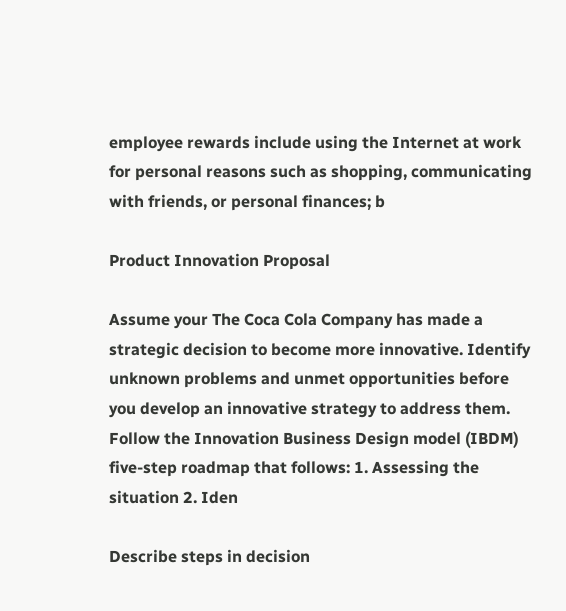employee rewards include using the Internet at work for personal reasons such as shopping, communicating with friends, or personal finances; b

Product Innovation Proposal

Assume your The Coca Cola Company has made a strategic decision to become more innovative. Identify unknown problems and unmet opportunities before you develop an innovative strategy to address them. Follow the Innovation Business Design model (IBDM) five-step roadmap that follows: 1. Assessing the situation 2. Iden

Describe steps in decision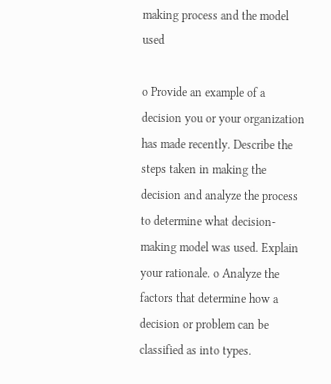making process and the model used

o Provide an example of a decision you or your organization has made recently. Describe the steps taken in making the decision and analyze the process to determine what decision-making model was used. Explain your rationale. o Analyze the factors that determine how a decision or problem can be classified as into types.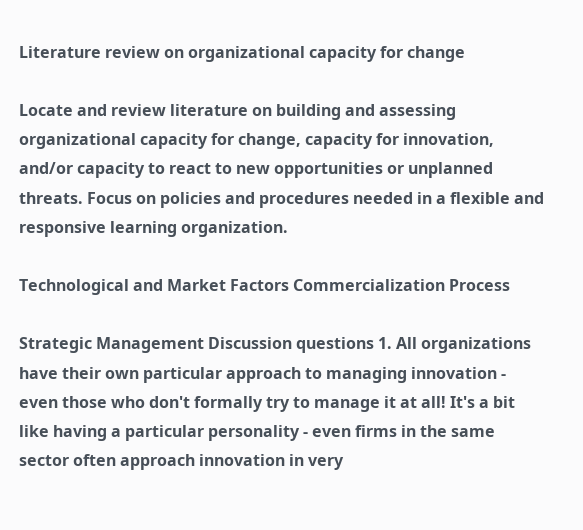Literature review on organizational capacity for change

Locate and review literature on building and assessing organizational capacity for change, capacity for innovation, and/or capacity to react to new opportunities or unplanned threats. Focus on policies and procedures needed in a flexible and responsive learning organization.

Technological and Market Factors Commercialization Process

Strategic Management Discussion questions 1. All organizations have their own particular approach to managing innovation - even those who don't formally try to manage it at all! It's a bit like having a particular personality - even firms in the same sector often approach innovation in very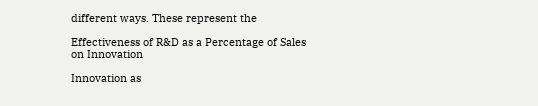different ways. These represent the

Effectiveness of R&D as a Percentage of Sales on Innovation

Innovation as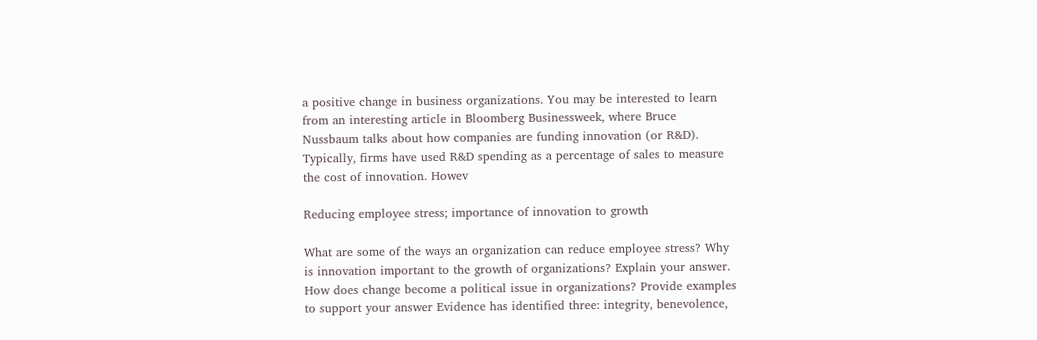a positive change in business organizations. You may be interested to learn from an interesting article in Bloomberg Businessweek, where Bruce Nussbaum talks about how companies are funding innovation (or R&D). Typically, firms have used R&D spending as a percentage of sales to measure the cost of innovation. Howev

Reducing employee stress; importance of innovation to growth

What are some of the ways an organization can reduce employee stress? Why is innovation important to the growth of organizations? Explain your answer. How does change become a political issue in organizations? Provide examples to support your answer Evidence has identified three: integrity, benevolence,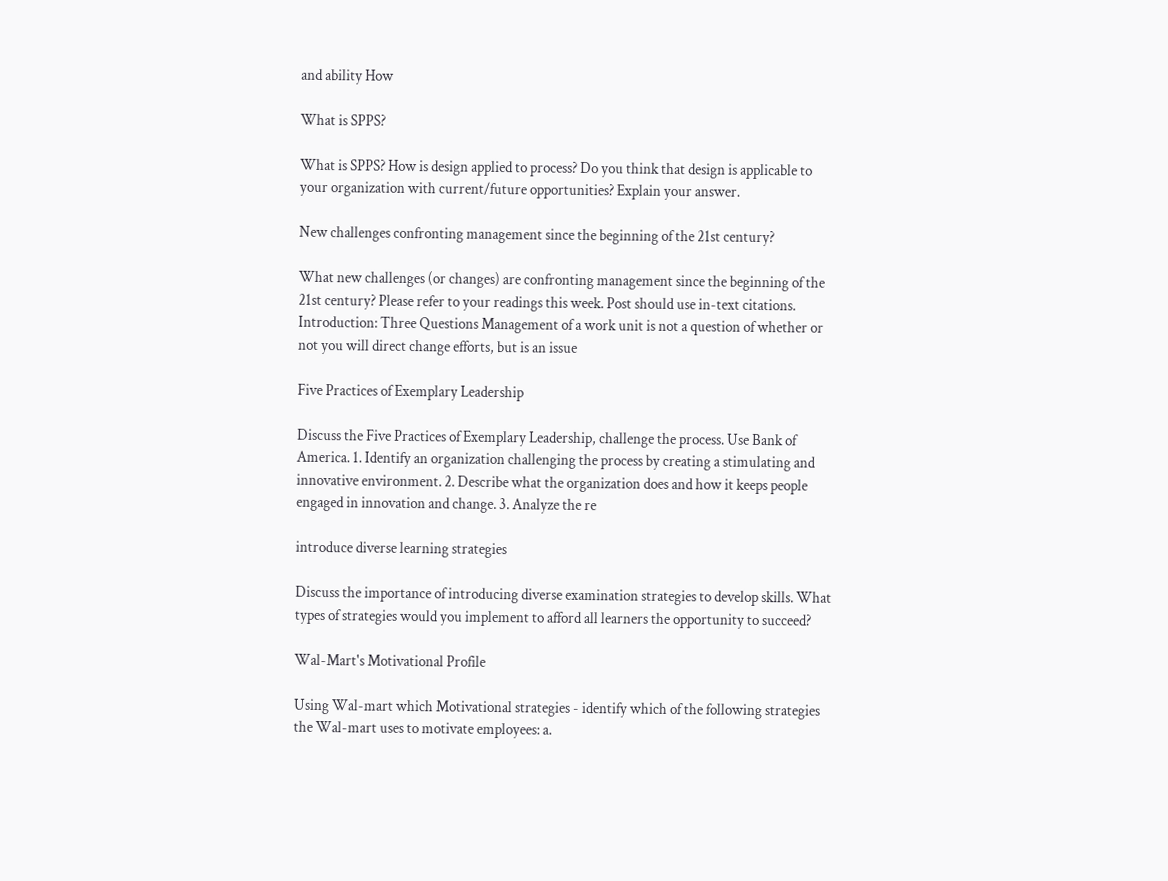and ability How

What is SPPS?

What is SPPS? How is design applied to process? Do you think that design is applicable to your organization with current/future opportunities? Explain your answer.

New challenges confronting management since the beginning of the 21st century?

What new challenges (or changes) are confronting management since the beginning of the 21st century? Please refer to your readings this week. Post should use in-text citations. Introduction: Three Questions Management of a work unit is not a question of whether or not you will direct change efforts, but is an issue

Five Practices of Exemplary Leadership

Discuss the Five Practices of Exemplary Leadership, challenge the process. Use Bank of America. 1. Identify an organization challenging the process by creating a stimulating and innovative environment. 2. Describe what the organization does and how it keeps people engaged in innovation and change. 3. Analyze the re

introduce diverse learning strategies

Discuss the importance of introducing diverse examination strategies to develop skills. What types of strategies would you implement to afford all learners the opportunity to succeed?

Wal-Mart's Motivational Profile

Using Wal-mart which Motivational strategies - identify which of the following strategies the Wal-mart uses to motivate employees: a.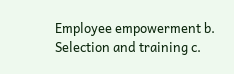Employee empowerment b. Selection and training c.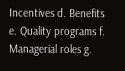Incentives d. Benefits e. Quality programs f. Managerial roles g.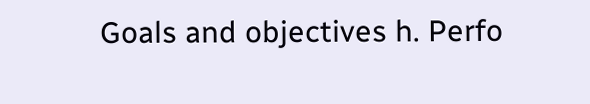Goals and objectives h. Perfo